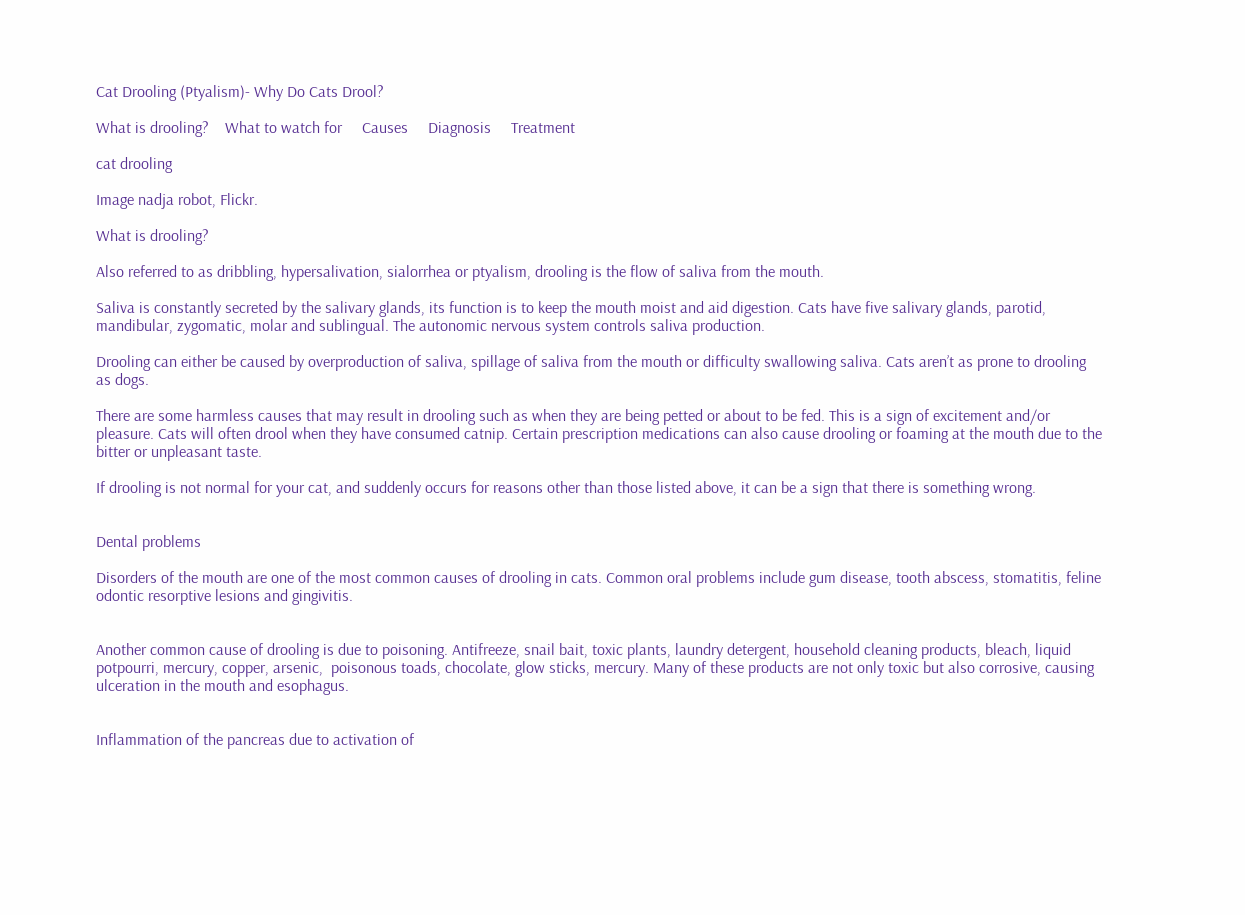Cat Drooling (Ptyalism)- Why Do Cats Drool?

What is drooling?    What to watch for     Causes     Diagnosis     Treatment

cat drooling

Image nadja robot, Flickr.

What is drooling?

Also referred to as dribbling, hypersalivation, sialorrhea or ptyalism, drooling is the flow of saliva from the mouth.

Saliva is constantly secreted by the salivary glands, its function is to keep the mouth moist and aid digestion. Cats have five salivary glands, parotid, mandibular, zygomatic, molar and sublingual. The autonomic nervous system controls saliva production.

Drooling can either be caused by overproduction of saliva, spillage of saliva from the mouth or difficulty swallowing saliva. Cats aren’t as prone to drooling as dogs.

There are some harmless causes that may result in drooling such as when they are being petted or about to be fed. This is a sign of excitement and/or pleasure. Cats will often drool when they have consumed catnip. Certain prescription medications can also cause drooling or foaming at the mouth due to the bitter or unpleasant taste.

If drooling is not normal for your cat, and suddenly occurs for reasons other than those listed above, it can be a sign that there is something wrong.


Dental problems

Disorders of the mouth are one of the most common causes of drooling in cats. Common oral problems include gum disease, tooth abscess, stomatitis, feline odontic resorptive lesions and gingivitis.


Another common cause of drooling is due to poisoning. Antifreeze, snail bait, toxic plants, laundry detergent, household cleaning products, bleach, liquid potpourri, mercury, copper, arsenic,  poisonous toads, chocolate, glow sticks, mercury. Many of these products are not only toxic but also corrosive, causing ulceration in the mouth and esophagus.


Inflammation of the pancreas due to activation of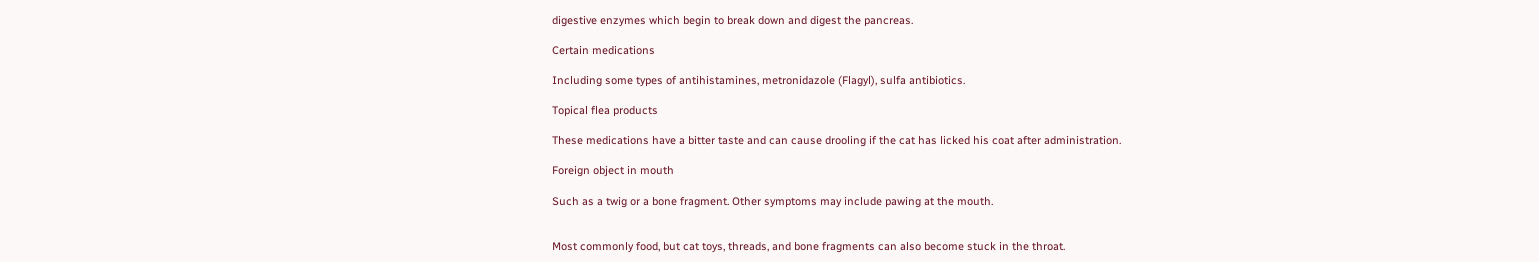digestive enzymes which begin to break down and digest the pancreas.

Certain medications

Including some types of antihistamines, metronidazole (Flagyl), sulfa antibiotics.

Topical flea products

These medications have a bitter taste and can cause drooling if the cat has licked his coat after administration.

Foreign object in mouth

Such as a twig or a bone fragment. Other symptoms may include pawing at the mouth.


Most commonly food, but cat toys, threads, and bone fragments can also become stuck in the throat.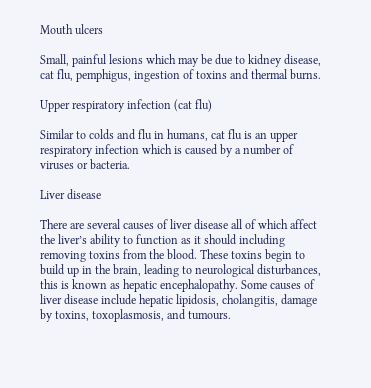Mouth ulcers

Small, painful lesions which may be due to kidney disease, cat flu, pemphigus, ingestion of toxins and thermal burns.

Upper respiratory infection (cat flu)

Similar to colds and flu in humans, cat flu is an upper respiratory infection which is caused by a number of viruses or bacteria.

Liver disease

There are several causes of liver disease all of which affect the liver’s ability to function as it should including removing toxins from the blood. These toxins begin to build up in the brain, leading to neurological disturbances, this is known as hepatic encephalopathy. Some causes of liver disease include hepatic lipidosis, cholangitis, damage by toxins, toxoplasmosis, and tumours.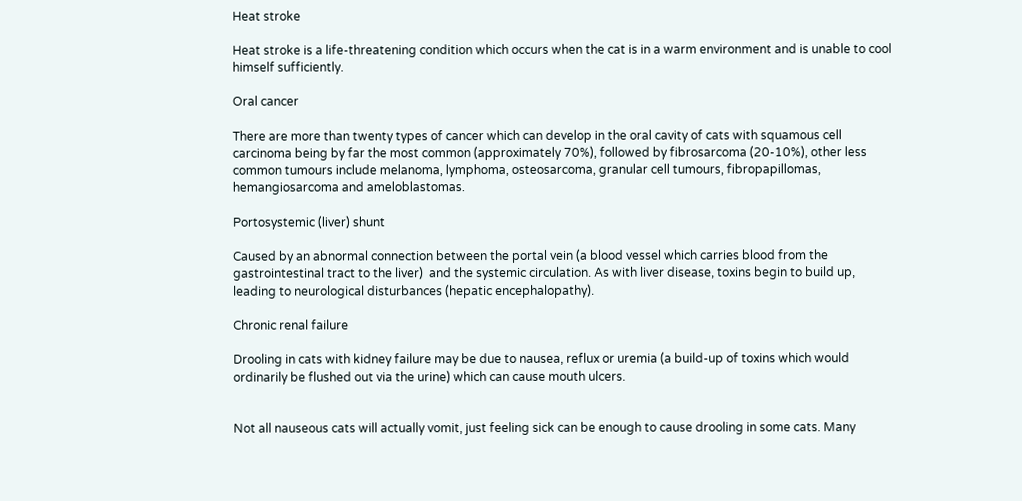Heat stroke

Heat stroke is a life-threatening condition which occurs when the cat is in a warm environment and is unable to cool himself sufficiently.

Oral cancer

There are more than twenty types of cancer which can develop in the oral cavity of cats with squamous cell carcinoma being by far the most common (approximately 70%), followed by fibrosarcoma (20-10%), other less common tumours include melanoma, lymphoma, osteosarcoma, granular cell tumours, fibropapillomas, hemangiosarcoma and ameloblastomas.

Portosystemic (liver) shunt

Caused by an abnormal connection between the portal vein (a blood vessel which carries blood from the gastrointestinal tract to the liver)  and the systemic circulation. As with liver disease, toxins begin to build up, leading to neurological disturbances (hepatic encephalopathy).

Chronic renal failure

Drooling in cats with kidney failure may be due to nausea, reflux or uremia (a build-up of toxins which would ordinarily be flushed out via the urine) which can cause mouth ulcers.


Not all nauseous cats will actually vomit, just feeling sick can be enough to cause drooling in some cats. Many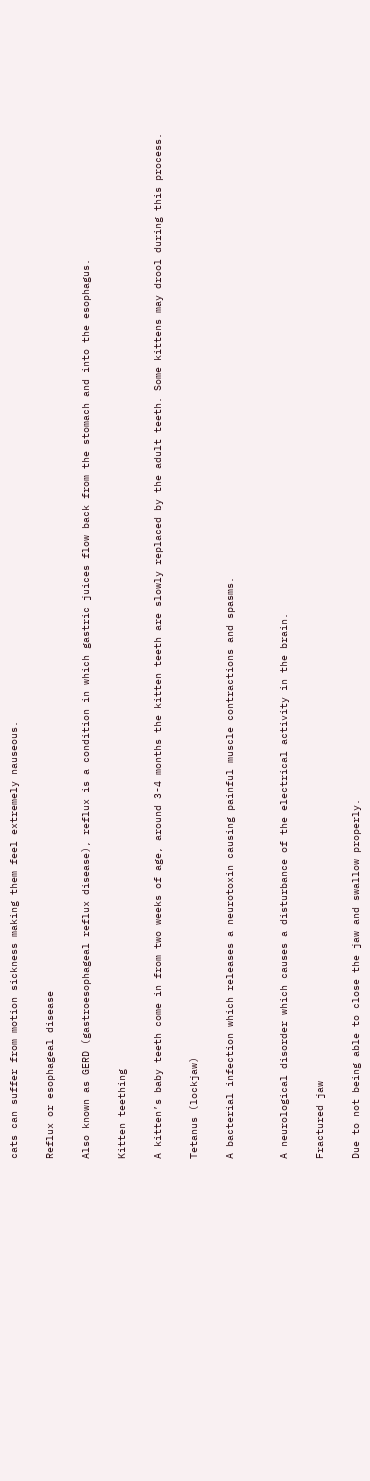cats can suffer from motion sickness making them feel extremely nauseous.

Reflux or esophageal disease

Also known as GERD (gastroesophageal reflux disease), reflux is a condition in which gastric juices flow back from the stomach and into the esophagus.

Kitten teething

A kitten’s baby teeth come in from two weeks of age, around 3-4 months the kitten teeth are slowly replaced by the adult teeth. Some kittens may drool during this process.

Tetanus (lockjaw)

A bacterial infection which releases a neurotoxin causing painful muscle contractions and spasms.


A neurological disorder which causes a disturbance of the electrical activity in the brain.

Fractured jaw

Due to not being able to close the jaw and swallow properly.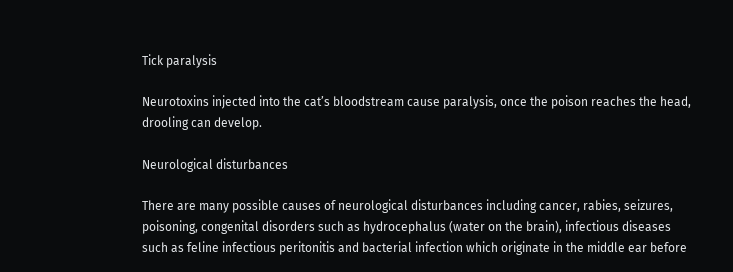Tick paralysis

Neurotoxins injected into the cat’s bloodstream cause paralysis, once the poison reaches the head, drooling can develop.

Neurological disturbances

There are many possible causes of neurological disturbances including cancer, rabies, seizures, poisoning, congenital disorders such as hydrocephalus (water on the brain), infectious diseases such as feline infectious peritonitis and bacterial infection which originate in the middle ear before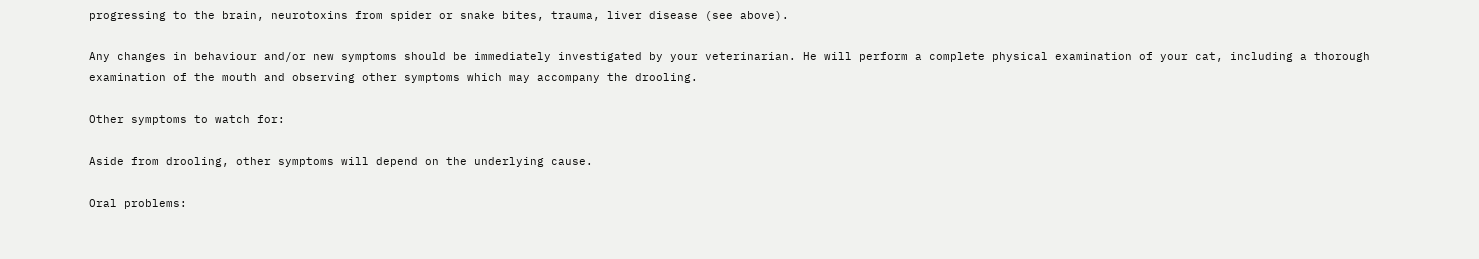progressing to the brain, neurotoxins from spider or snake bites, trauma, liver disease (see above).

Any changes in behaviour and/or new symptoms should be immediately investigated by your veterinarian. He will perform a complete physical examination of your cat, including a thorough examination of the mouth and observing other symptoms which may accompany the drooling.

Other symptoms to watch for:

Aside from drooling, other symptoms will depend on the underlying cause.

Oral problems: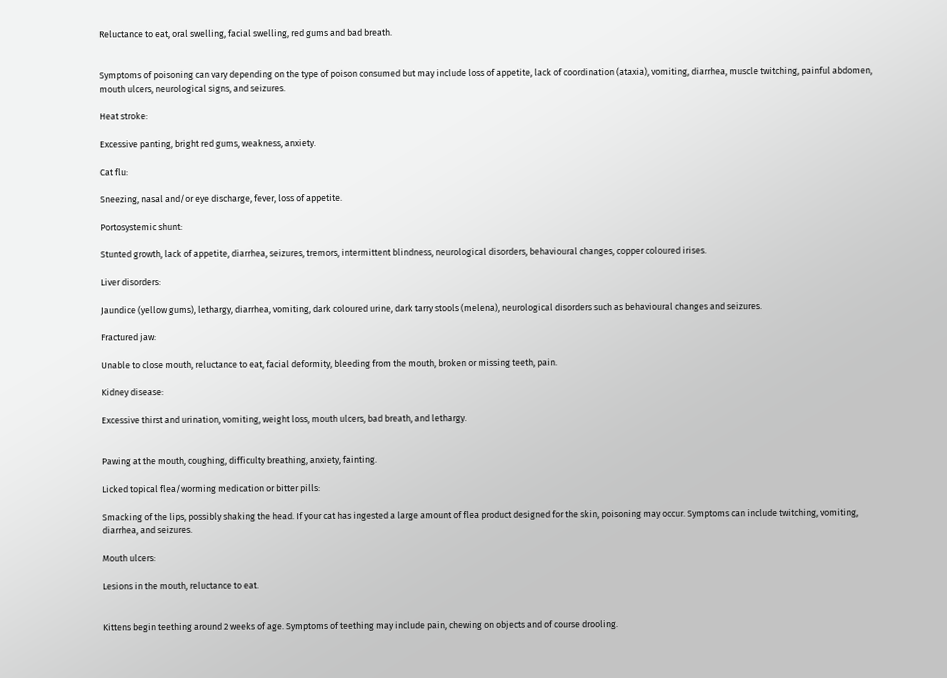Reluctance to eat, oral swelling, facial swelling, red gums and bad breath.


Symptoms of poisoning can vary depending on the type of poison consumed but may include loss of appetite, lack of coordination (ataxia), vomiting, diarrhea, muscle twitching, painful abdomen, mouth ulcers, neurological signs, and seizures.

Heat stroke:

Excessive panting, bright red gums, weakness, anxiety.

Cat flu:

Sneezing, nasal and/or eye discharge, fever, loss of appetite.

Portosystemic shunt:

Stunted growth, lack of appetite, diarrhea, seizures, tremors, intermittent blindness, neurological disorders, behavioural changes, copper coloured irises.

Liver disorders:

Jaundice (yellow gums), lethargy, diarrhea, vomiting, dark coloured urine, dark tarry stools (melena), neurological disorders such as behavioural changes and seizures.

Fractured jaw:

Unable to close mouth, reluctance to eat, facial deformity, bleeding from the mouth, broken or missing teeth, pain.

Kidney disease:

Excessive thirst and urination, vomiting, weight loss, mouth ulcers, bad breath, and lethargy.


Pawing at the mouth, coughing, difficulty breathing, anxiety, fainting.

Licked topical flea/worming medication or bitter pills:

Smacking of the lips, possibly shaking the head. If your cat has ingested a large amount of flea product designed for the skin, poisoning may occur. Symptoms can include twitching, vomiting, diarrhea, and seizures.

Mouth ulcers:

Lesions in the mouth, reluctance to eat.


Kittens begin teething around 2 weeks of age. Symptoms of teething may include pain, chewing on objects and of course drooling.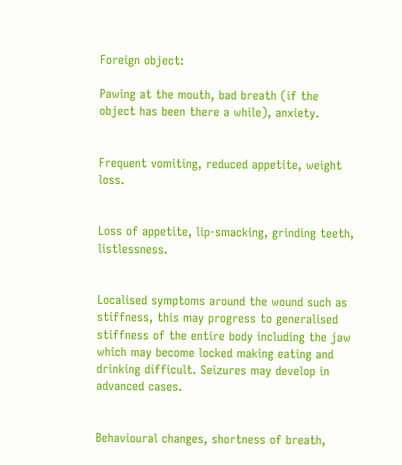Foreign object:

Pawing at the mouth, bad breath (if the object has been there a while), anxiety.


Frequent vomiting, reduced appetite, weight loss.


Loss of appetite, lip-smacking, grinding teeth, listlessness.


Localised symptoms around the wound such as stiffness, this may progress to generalised stiffness of the entire body including the jaw which may become locked making eating and drinking difficult. Seizures may develop in advanced cases.


Behavioural changes, shortness of breath,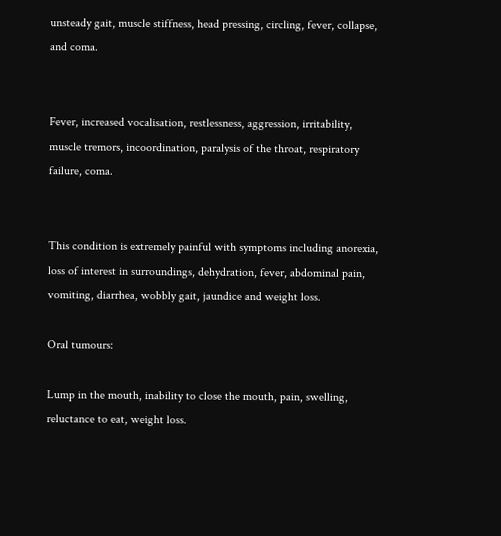unsteady gait, muscle stiffness, head pressing, circling, fever, collapse, and coma.


Fever, increased vocalisation, restlessness, aggression, irritability, muscle tremors, incoordination, paralysis of the throat, respiratory failure, coma.


This condition is extremely painful with symptoms including anorexia, loss of interest in surroundings, dehydration, fever, abdominal pain, vomiting, diarrhea, wobbly gait, jaundice and weight loss.

Oral tumours:

Lump in the mouth, inability to close the mouth, pain, swelling, reluctance to eat, weight loss.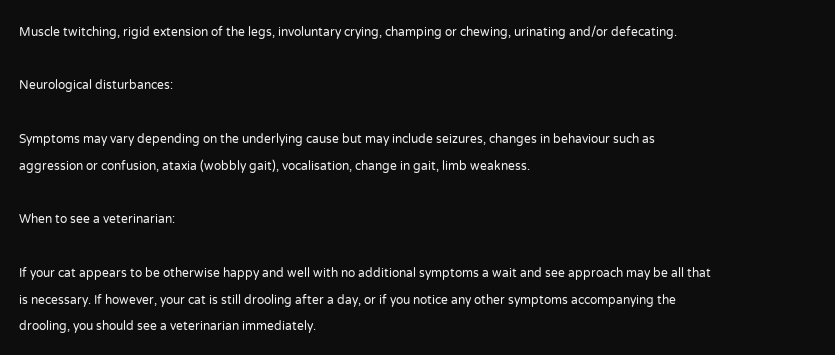Muscle twitching, rigid extension of the legs, involuntary crying, champing or chewing, urinating and/or defecating.

Neurological disturbances:

Symptoms may vary depending on the underlying cause but may include seizures, changes in behaviour such as aggression or confusion, ataxia (wobbly gait), vocalisation, change in gait, limb weakness.

When to see a veterinarian:

If your cat appears to be otherwise happy and well with no additional symptoms a wait and see approach may be all that is necessary. If however, your cat is still drooling after a day, or if you notice any other symptoms accompanying the drooling, you should see a veterinarian immediately.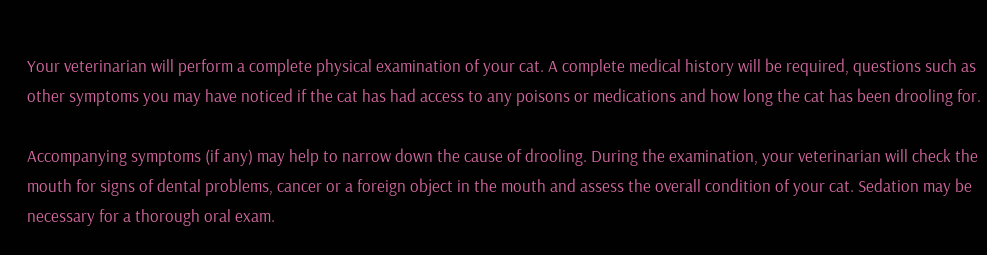Your veterinarian will perform a complete physical examination of your cat. A complete medical history will be required, questions such as other symptoms you may have noticed if the cat has had access to any poisons or medications and how long the cat has been drooling for.

Accompanying symptoms (if any) may help to narrow down the cause of drooling. During the examination, your veterinarian will check the mouth for signs of dental problems, cancer or a foreign object in the mouth and assess the overall condition of your cat. Sedation may be necessary for a thorough oral exam.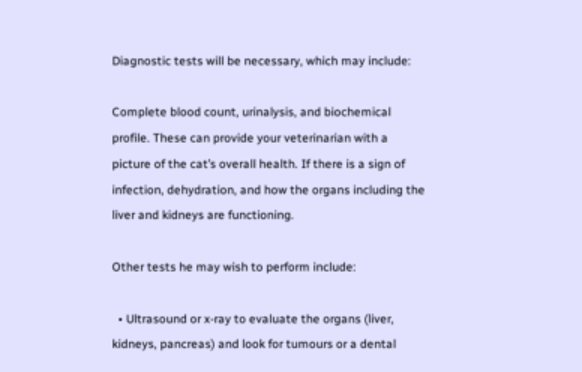Diagnostic tests will be necessary, which may include:

Complete blood count, urinalysis, and biochemical profile. These can provide your veterinarian with a picture of the cat’s overall health. If there is a sign of infection, dehydration, and how the organs including the liver and kidneys are functioning.

Other tests he may wish to perform include:

  • Ultrasound or x-ray to evaluate the organs (liver, kidneys, pancreas) and look for tumours or a dental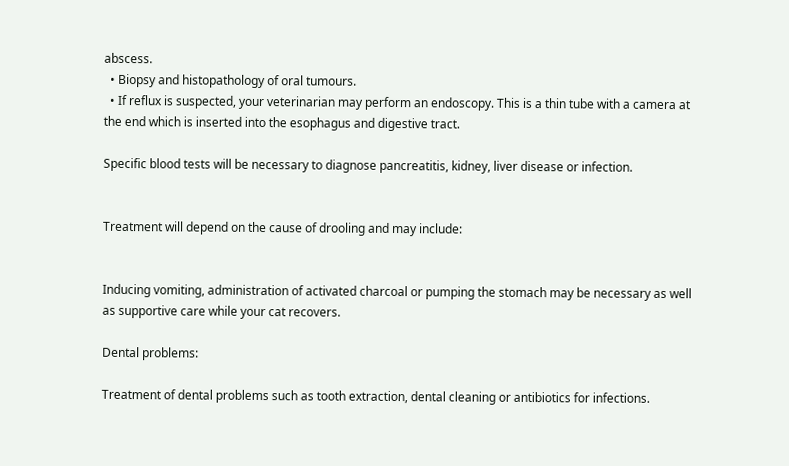abscess.
  • Biopsy and histopathology of oral tumours.
  • If reflux is suspected, your veterinarian may perform an endoscopy. This is a thin tube with a camera at the end which is inserted into the esophagus and digestive tract.

Specific blood tests will be necessary to diagnose pancreatitis, kidney, liver disease or infection.


Treatment will depend on the cause of drooling and may include:


Inducing vomiting, administration of activated charcoal or pumping the stomach may be necessary as well as supportive care while your cat recovers.

Dental problems:

Treatment of dental problems such as tooth extraction, dental cleaning or antibiotics for infections.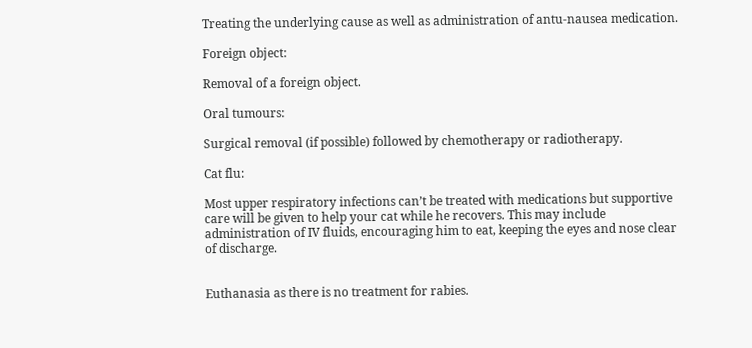Treating the underlying cause as well as administration of antu-nausea medication.

Foreign object:

Removal of a foreign object.

Oral tumours:

Surgical removal (if possible) followed by chemotherapy or radiotherapy.

Cat flu:

Most upper respiratory infections can’t be treated with medications but supportive care will be given to help your cat while he recovers. This may include administration of IV fluids, encouraging him to eat, keeping the eyes and nose clear of discharge.


Euthanasia as there is no treatment for rabies.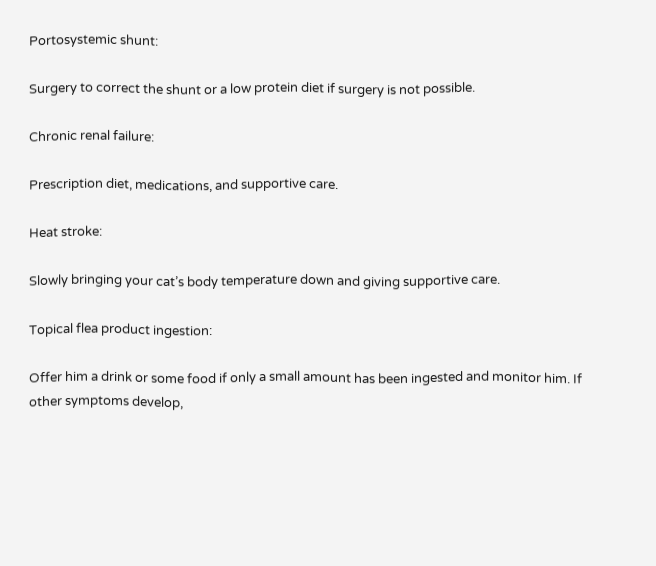Portosystemic shunt:

Surgery to correct the shunt or a low protein diet if surgery is not possible.

Chronic renal failure:

Prescription diet, medications, and supportive care.

Heat stroke:

Slowly bringing your cat’s body temperature down and giving supportive care.

Topical flea product ingestion:

Offer him a drink or some food if only a small amount has been ingested and monitor him. If other symptoms develop,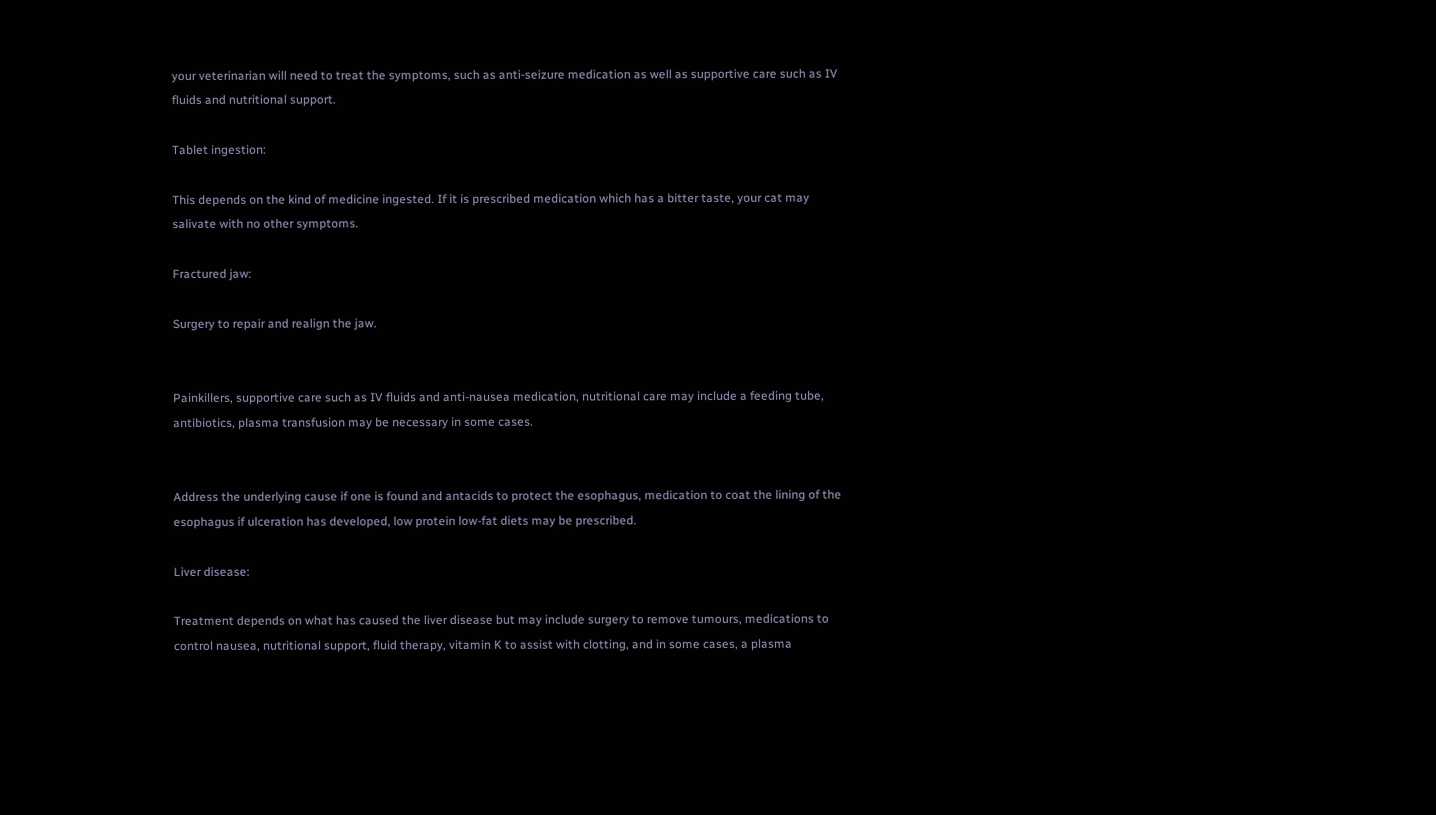your veterinarian will need to treat the symptoms, such as anti-seizure medication as well as supportive care such as IV fluids and nutritional support.

Tablet ingestion:

This depends on the kind of medicine ingested. If it is prescribed medication which has a bitter taste, your cat may salivate with no other symptoms.

Fractured jaw:

Surgery to repair and realign the jaw.


Painkillers, supportive care such as IV fluids and anti-nausea medication, nutritional care may include a feeding tube, antibiotics, plasma transfusion may be necessary in some cases.


Address the underlying cause if one is found and antacids to protect the esophagus, medication to coat the lining of the esophagus if ulceration has developed, low protein low-fat diets may be prescribed.

Liver disease:

Treatment depends on what has caused the liver disease but may include surgery to remove tumours, medications to control nausea, nutritional support, fluid therapy, vitamin K to assist with clotting, and in some cases, a plasma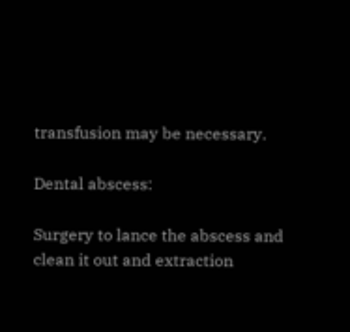transfusion may be necessary.

Dental abscess:

Surgery to lance the abscess and clean it out and extraction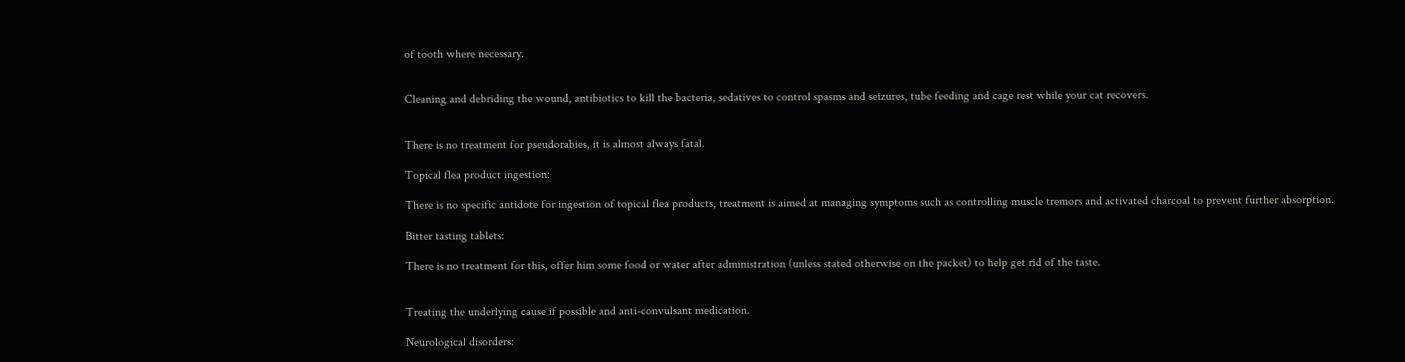of tooth where necessary.


Cleaning and debriding the wound, antibiotics to kill the bacteria, sedatives to control spasms and seizures, tube feeding and cage rest while your cat recovers.


There is no treatment for pseudorabies, it is almost always fatal.

Topical flea product ingestion:

There is no specific antidote for ingestion of topical flea products, treatment is aimed at managing symptoms such as controlling muscle tremors and activated charcoal to prevent further absorption.

Bitter tasting tablets:

There is no treatment for this, offer him some food or water after administration (unless stated otherwise on the packet) to help get rid of the taste.


Treating the underlying cause if possible and anti-convulsant medication.

Neurological disorders: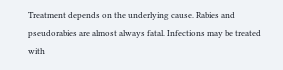Treatment depends on the underlying cause. Rabies and pseudorabies are almost always fatal. Infections may be treated with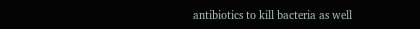antibiotics to kill bacteria as well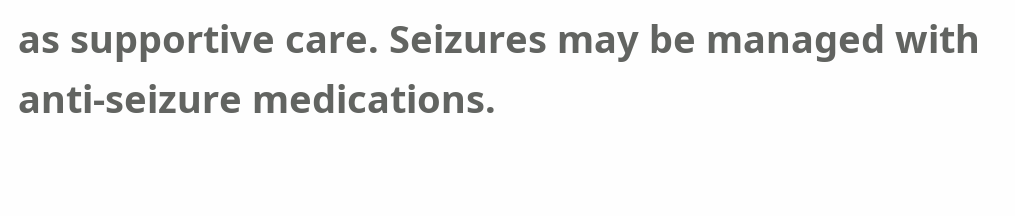as supportive care. Seizures may be managed with anti-seizure medications.